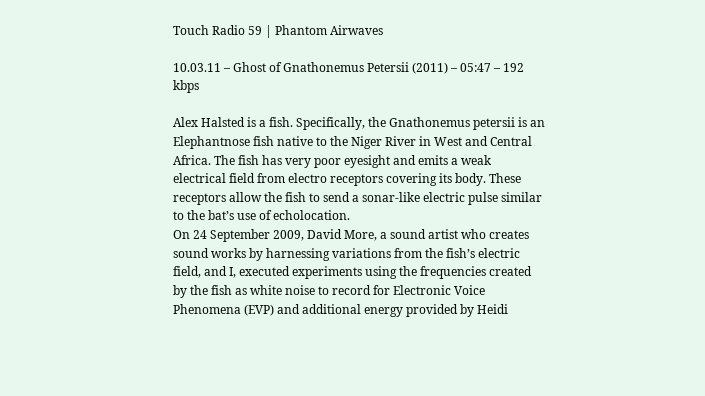Touch Radio 59 | Phantom Airwaves

10.03.11 – Ghost of Gnathonemus Petersii (2011) – 05:47 – 192 kbps

Alex Halsted is a fish. Specifically, the Gnathonemus petersii is an Elephantnose fish native to the Niger River in West and Central Africa. The fish has very poor eyesight and emits a weak electrical field from electro receptors covering its body. These receptors allow the fish to send a sonar-like electric pulse similar to the bat’s use of echolocation.
On 24 September 2009, David More, a sound artist who creates sound works by harnessing variations from the fish’s electric field, and I, executed experiments using the frequencies created by the fish as white noise to record for Electronic Voice Phenomena (EVP) and additional energy provided by Heidi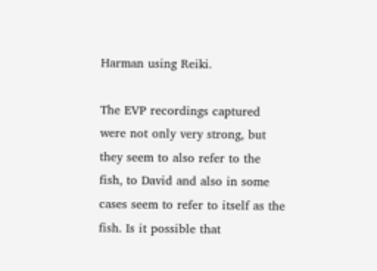Harman using Reiki.

The EVP recordings captured were not only very strong, but they seem to also refer to the fish, to David and also in some cases seem to refer to itself as the fish. Is it possible that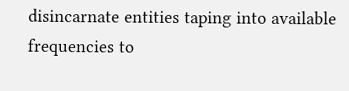disincarnate entities taping into available frequencies to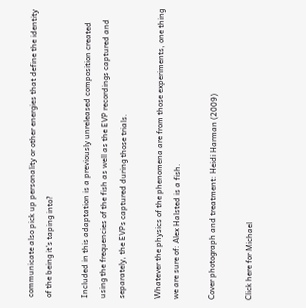communicate also pick up personality or other energies that define the identity of the being it’s taping into?

Included in this adaptation is a previously unreleased composition created using the frequencies of the fish as well as the EVP recordings captured and separately, the EVPs captured during those trials.

Whatever the physics of the phenomena are from those experiments, one thing we are sure of: Alex Halsted is a fish.

Cover photograph and treatment: Heidi Harman (2009)

Click here for Michael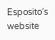Esposito‘s website